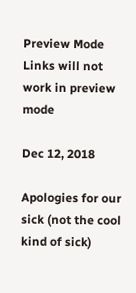Preview Mode Links will not work in preview mode

Dec 12, 2018

Apologies for our sick (not the cool kind of sick)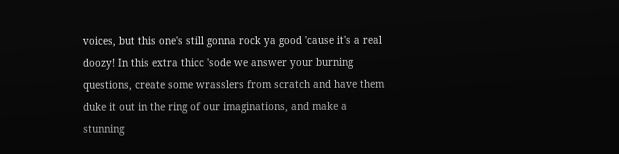voices, but this one's still gonna rock ya good 'cause it's a real doozy! In this extra thicc 'sode we answer your burning questions, create some wrasslers from scratch and have them duke it out in the ring of our imaginations, and make a stunning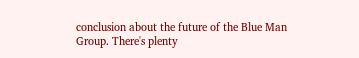conclusion about the future of the Blue Man Group. There's plenty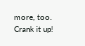more, too. Crank it up!